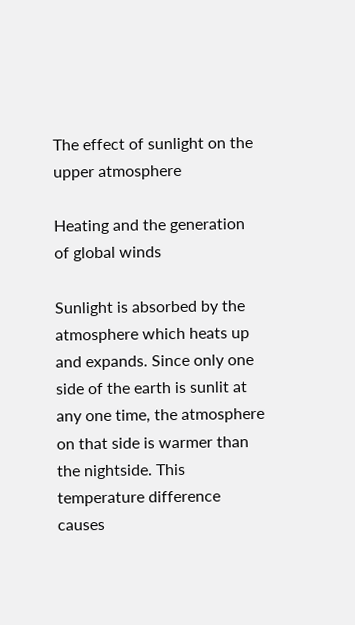The effect of sunlight on the upper atmosphere

Heating and the generation of global winds

Sunlight is absorbed by the atmosphere which heats up and expands. Since only one side of the earth is sunlit at any one time, the atmosphere on that side is warmer than the nightside. This temperature difference causes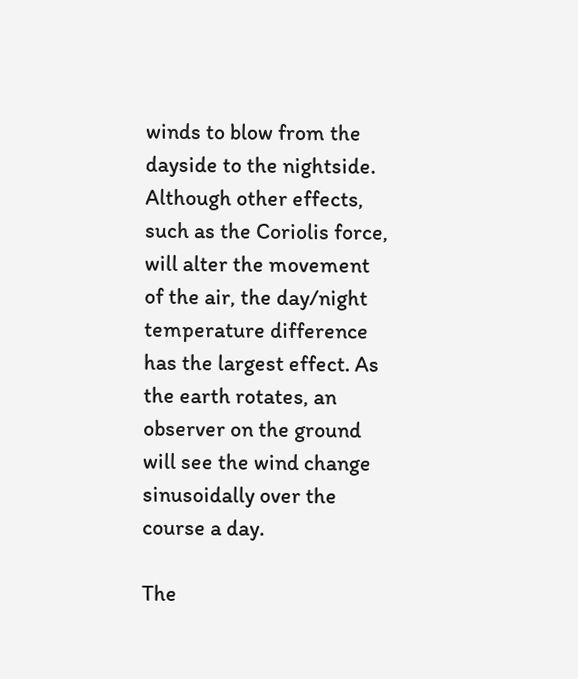winds to blow from the dayside to the nightside. Although other effects, such as the Coriolis force, will alter the movement of the air, the day/night temperature difference has the largest effect. As the earth rotates, an observer on the ground will see the wind change sinusoidally over the course a day.

The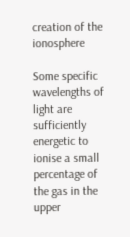creation of the ionosphere

Some specific wavelengths of light are sufficiently energetic to ionise a small percentage of the gas in the upper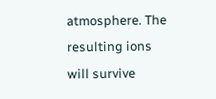atmosphere. The resulting ions will survive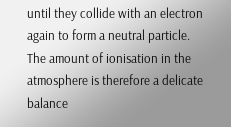until they collide with an electron again to form a neutral particle. The amount of ionisation in the atmosphere is therefore a delicate balance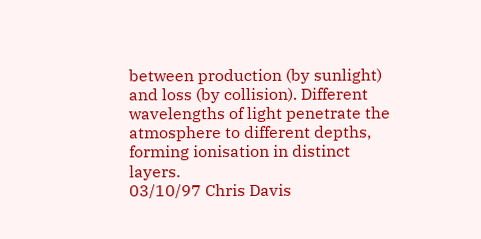between production (by sunlight) and loss (by collision). Different wavelengths of light penetrate the atmosphere to different depths, forming ionisation in distinct layers.
03/10/97 Chris Davis